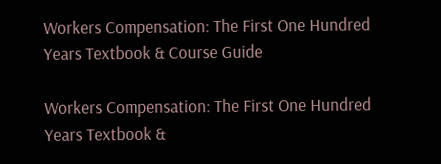Workers Compensation: The First One Hundred Years Textbook & Course Guide

Workers Compensation: The First One Hundred Years Textbook &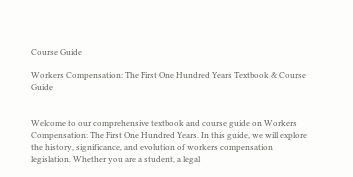Course Guide

Workers Compensation: The First One Hundred Years Textbook & Course Guide


Welcome to our comprehensive textbook and course guide on Workers Compensation: The First One Hundred Years. In this guide, we will explore the history, significance, and evolution of workers compensation legislation. Whether you are a student, a legal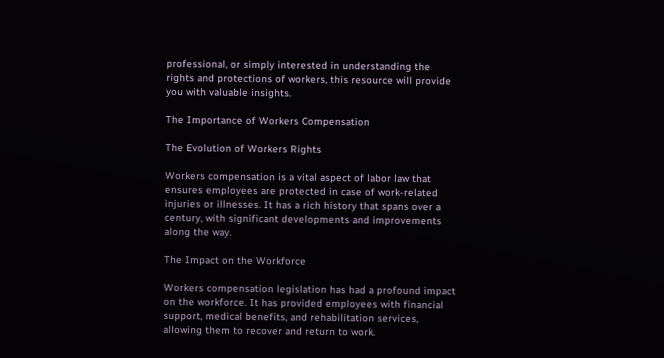professional, or simply interested in understanding the rights and protections of workers, this resource will provide you with valuable insights.

The Importance of Workers Compensation

The Evolution of Workers Rights

Workers compensation is a vital aspect of labor law that ensures employees are protected in case of work-related injuries or illnesses. It has a rich history that spans over a century, with significant developments and improvements along the way.

The Impact on the Workforce

Workers compensation legislation has had a profound impact on the workforce. It has provided employees with financial support, medical benefits, and rehabilitation services, allowing them to recover and return to work.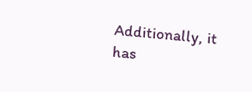Additionally, it has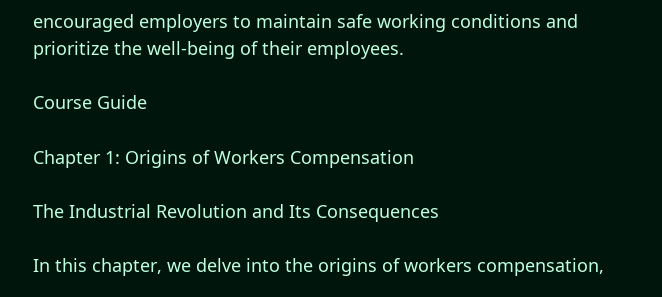encouraged employers to maintain safe working conditions and prioritize the well-being of their employees.

Course Guide

Chapter 1: Origins of Workers Compensation

The Industrial Revolution and Its Consequences

In this chapter, we delve into the origins of workers compensation,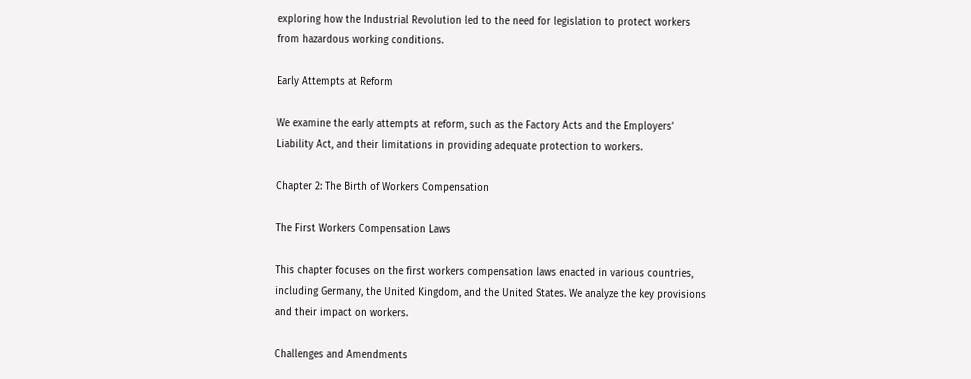exploring how the Industrial Revolution led to the need for legislation to protect workers from hazardous working conditions.

Early Attempts at Reform

We examine the early attempts at reform, such as the Factory Acts and the Employers’ Liability Act, and their limitations in providing adequate protection to workers.

Chapter 2: The Birth of Workers Compensation

The First Workers Compensation Laws

This chapter focuses on the first workers compensation laws enacted in various countries, including Germany, the United Kingdom, and the United States. We analyze the key provisions and their impact on workers.

Challenges and Amendments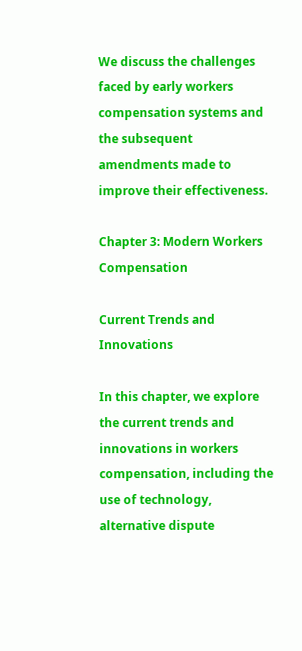We discuss the challenges faced by early workers compensation systems and the subsequent amendments made to improve their effectiveness.

Chapter 3: Modern Workers Compensation

Current Trends and Innovations

In this chapter, we explore the current trends and innovations in workers compensation, including the use of technology, alternative dispute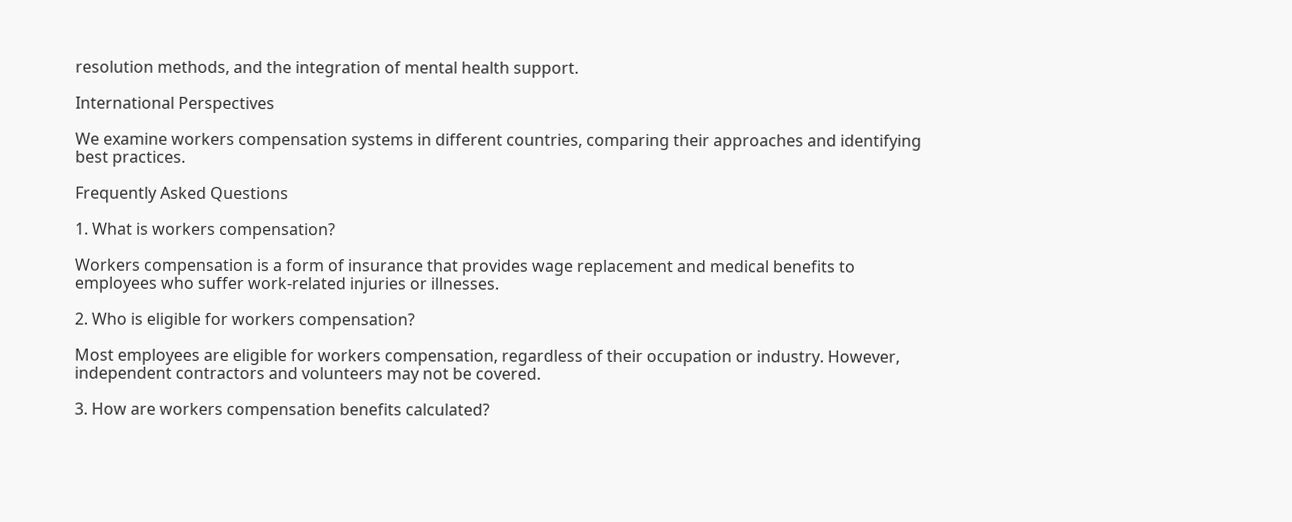resolution methods, and the integration of mental health support.

International Perspectives

We examine workers compensation systems in different countries, comparing their approaches and identifying best practices.

Frequently Asked Questions

1. What is workers compensation?

Workers compensation is a form of insurance that provides wage replacement and medical benefits to employees who suffer work-related injuries or illnesses.

2. Who is eligible for workers compensation?

Most employees are eligible for workers compensation, regardless of their occupation or industry. However, independent contractors and volunteers may not be covered.

3. How are workers compensation benefits calculated?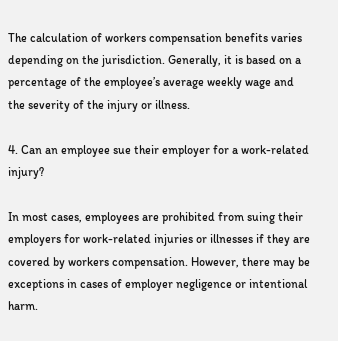The calculation of workers compensation benefits varies depending on the jurisdiction. Generally, it is based on a percentage of the employee’s average weekly wage and the severity of the injury or illness.

4. Can an employee sue their employer for a work-related injury?

In most cases, employees are prohibited from suing their employers for work-related injuries or illnesses if they are covered by workers compensation. However, there may be exceptions in cases of employer negligence or intentional harm.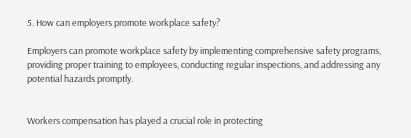5. How can employers promote workplace safety?

Employers can promote workplace safety by implementing comprehensive safety programs, providing proper training to employees, conducting regular inspections, and addressing any potential hazards promptly.


Workers compensation has played a crucial role in protecting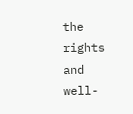the rights and well-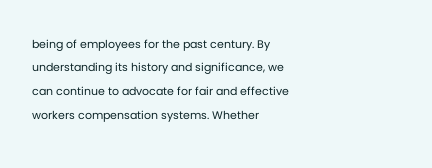being of employees for the past century. By understanding its history and significance, we can continue to advocate for fair and effective workers compensation systems. Whether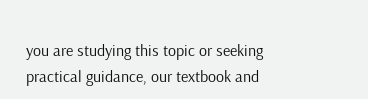you are studying this topic or seeking practical guidance, our textbook and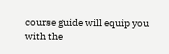course guide will equip you with the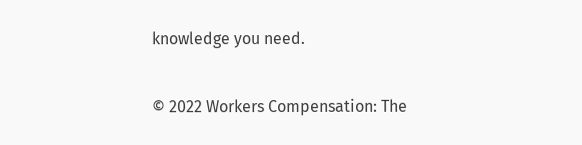knowledge you need.

© 2022 Workers Compensation: The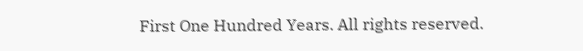First One Hundred Years. All rights reserved.